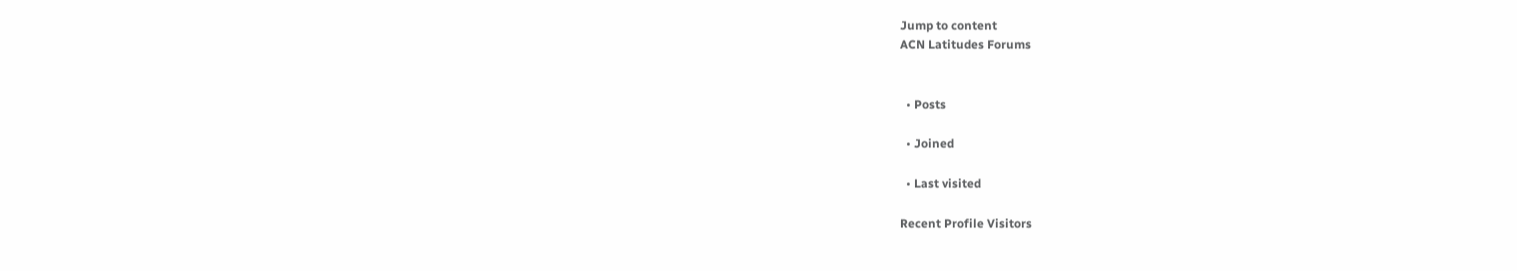Jump to content
ACN Latitudes Forums


  • Posts

  • Joined

  • Last visited

Recent Profile Visitors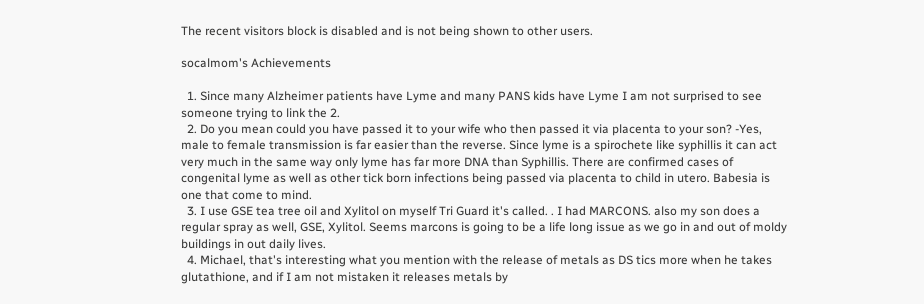The recent visitors block is disabled and is not being shown to other users.

socalmom's Achievements

  1. Since many Alzheimer patients have Lyme and many PANS kids have Lyme I am not surprised to see someone trying to link the 2.
  2. Do you mean could you have passed it to your wife who then passed it via placenta to your son? -Yes, male to female transmission is far easier than the reverse. Since lyme is a spirochete like syphillis it can act very much in the same way only lyme has far more DNA than Syphillis. There are confirmed cases of congenital lyme as well as other tick born infections being passed via placenta to child in utero. Babesia is one that come to mind.
  3. I use GSE tea tree oil and Xylitol on myself Tri Guard it's called. . I had MARCONS. also my son does a regular spray as well, GSE, Xylitol. Seems marcons is going to be a life long issue as we go in and out of moldy buildings in out daily lives.
  4. Michael, that's interesting what you mention with the release of metals as DS tics more when he takes glutathione, and if I am not mistaken it releases metals by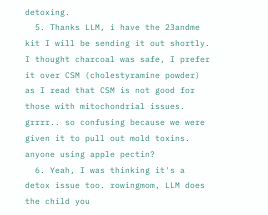detoxing.
  5. Thanks LLM, i have the 23andme kit I will be sending it out shortly. I thought charcoal was safe, I prefer it over CSM (cholestyramine powder) as I read that CSM is not good for those with mitochondrial issues. grrrr.. so confusing because we were given it to pull out mold toxins. anyone using apple pectin?
  6. Yeah, I was thinking it's a detox issue too. rowingmom, LLM does the child you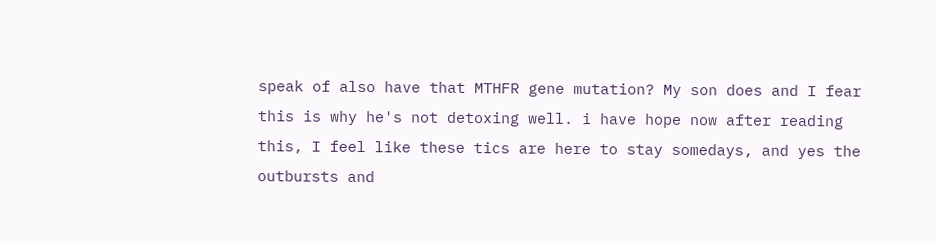speak of also have that MTHFR gene mutation? My son does and I fear this is why he's not detoxing well. i have hope now after reading this, I feel like these tics are here to stay somedays, and yes the outbursts and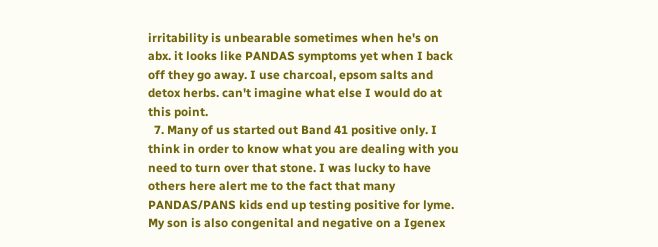irritability is unbearable sometimes when he's on abx. it looks like PANDAS symptoms yet when I back off they go away. I use charcoal, epsom salts and detox herbs. can't imagine what else I would do at this point.
  7. Many of us started out Band 41 positive only. I think in order to know what you are dealing with you need to turn over that stone. I was lucky to have others here alert me to the fact that many PANDAS/PANS kids end up testing positive for lyme. My son is also congenital and negative on a Igenex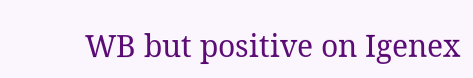WB but positive on Igenex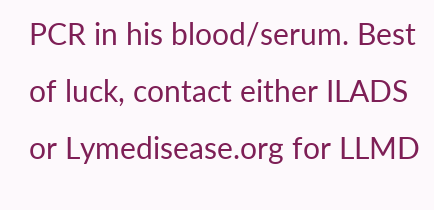PCR in his blood/serum. Best of luck, contact either ILADS or Lymedisease.org for LLMD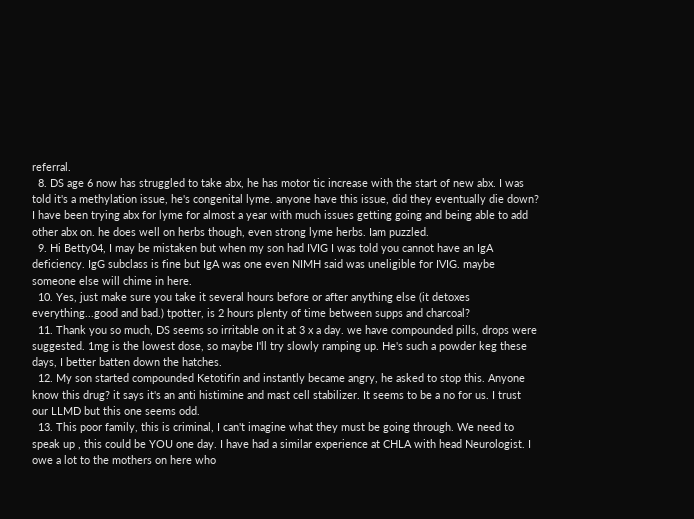referral.
  8. DS age 6 now has struggled to take abx, he has motor tic increase with the start of new abx. I was told it's a methylation issue, he's congenital lyme. anyone have this issue, did they eventually die down? I have been trying abx for lyme for almost a year with much issues getting going and being able to add other abx on. he does well on herbs though, even strong lyme herbs. Iam puzzled.
  9. Hi Betty04, I may be mistaken but when my son had IVIG I was told you cannot have an IgA deficiency. IgG subclass is fine but IgA was one even NIMH said was uneligible for IVIG. maybe someone else will chime in here.
  10. Yes, just make sure you take it several hours before or after anything else (it detoxes everything...good and bad.) tpotter, is 2 hours plenty of time between supps and charcoal?
  11. Thank you so much, DS seems so irritable on it at 3 x a day. we have compounded pills, drops were suggested. 1mg is the lowest dose, so maybe I'll try slowly ramping up. He's such a powder keg these days, I better batten down the hatches.
  12. My son started compounded Ketotifin and instantly became angry, he asked to stop this. Anyone know this drug? it says it's an anti histimine and mast cell stabilizer. It seems to be a no for us. I trust our LLMD but this one seems odd.
  13. This poor family, this is criminal, I can't imagine what they must be going through. We need to speak up , this could be YOU one day. I have had a similar experience at CHLA with head Neurologist. I owe a lot to the mothers on here who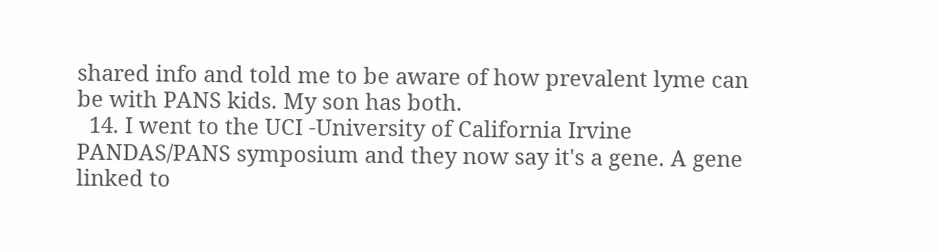shared info and told me to be aware of how prevalent lyme can be with PANS kids. My son has both.
  14. I went to the UCI -University of California Irvine PANDAS/PANS symposium and they now say it's a gene. A gene linked to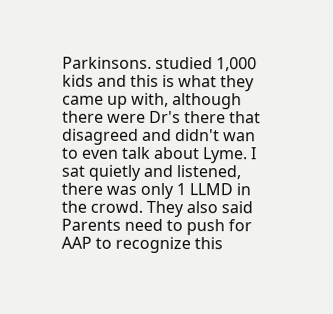Parkinsons. studied 1,000 kids and this is what they came up with, although there were Dr's there that disagreed and didn't wan to even talk about Lyme. I sat quietly and listened, there was only 1 LLMD in the crowd. They also said Parents need to push for AAP to recognize this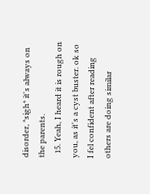disorder, *sigh* it's always on the parents.
  15. Yeah, I heard it is rough on you, as it's a cyst buster. ok so I fel confident after reading others are doing similar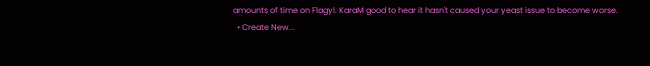amounts of time on Flagyl. KaraM good to hear it hasn't caused your yeast issue to become worse.
  • Create New...